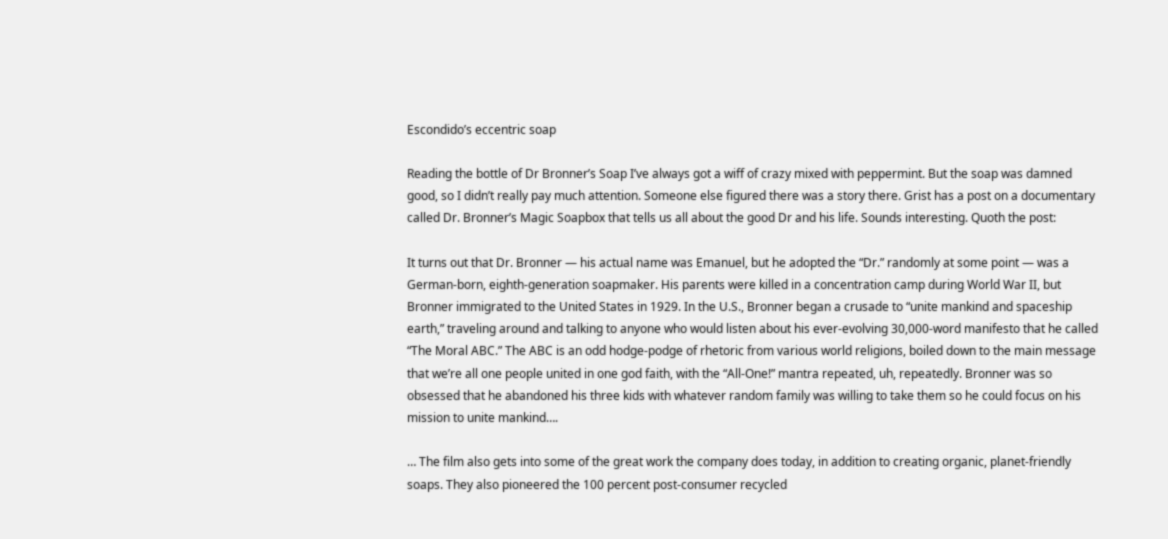Escondido’s eccentric soap

Reading the bottle of Dr Bronner’s Soap I’ve always got a wiff of crazy mixed with peppermint. But the soap was damned good, so I didn’t really pay much attention. Someone else figured there was a story there. Grist has a post on a documentary called Dr. Bronner’s Magic Soapbox that tells us all about the good Dr and his life. Sounds interesting. Quoth the post:

It turns out that Dr. Bronner — his actual name was Emanuel, but he adopted the “Dr.” randomly at some point — was a German-born, eighth-generation soapmaker. His parents were killed in a concentration camp during World War II, but Bronner immigrated to the United States in 1929. In the U.S., Bronner began a crusade to “unite mankind and spaceship earth,” traveling around and talking to anyone who would listen about his ever-evolving 30,000-word manifesto that he called “The Moral ABC.” The ABC is an odd hodge-podge of rhetoric from various world religions, boiled down to the main message that we’re all one people united in one god faith, with the “All-One!” mantra repeated, uh, repeatedly. Bronner was so obsessed that he abandoned his three kids with whatever random family was willing to take them so he could focus on his mission to unite mankind….

… The film also gets into some of the great work the company does today, in addition to creating organic, planet-friendly soaps. They also pioneered the 100 percent post-consumer recycled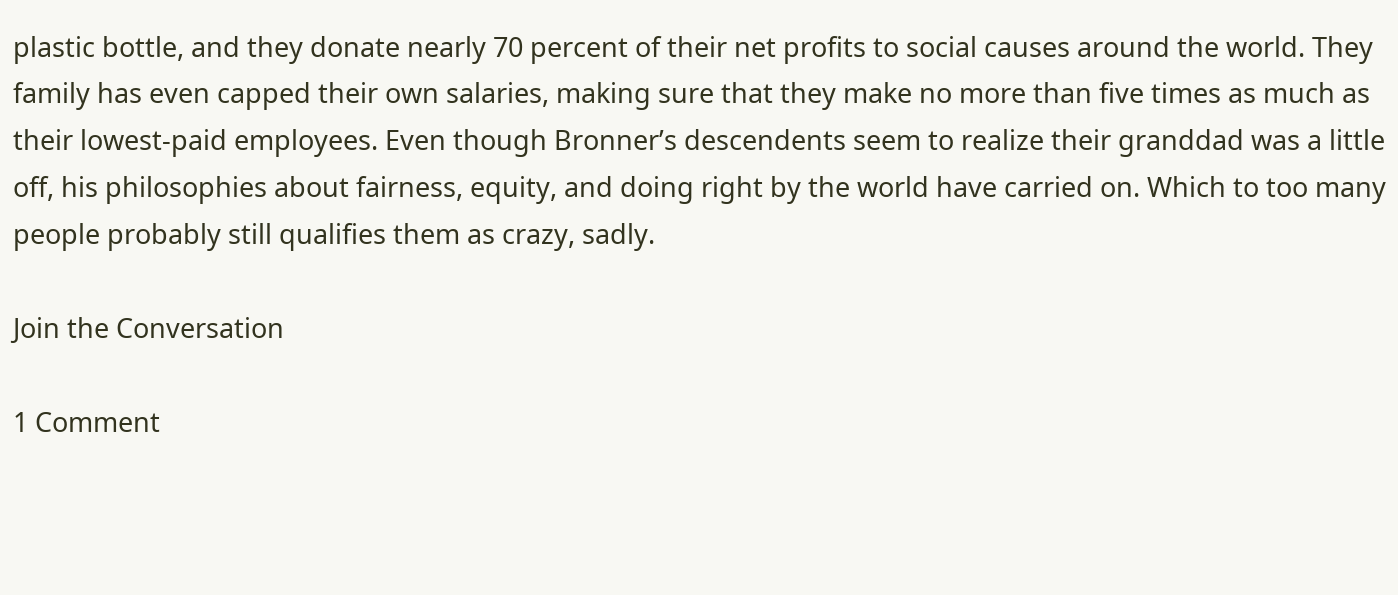plastic bottle, and they donate nearly 70 percent of their net profits to social causes around the world. They family has even capped their own salaries, making sure that they make no more than five times as much as their lowest-paid employees. Even though Bronner’s descendents seem to realize their granddad was a little off, his philosophies about fairness, equity, and doing right by the world have carried on. Which to too many people probably still qualifies them as crazy, sadly.

Join the Conversation

1 Comment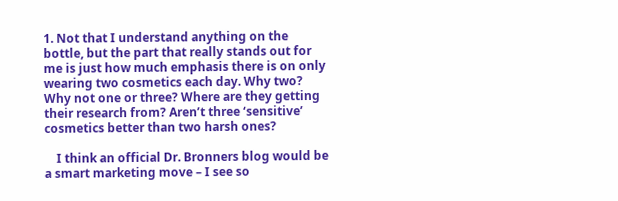1. Not that I understand anything on the bottle, but the part that really stands out for me is just how much emphasis there is on only wearing two cosmetics each day. Why two? Why not one or three? Where are they getting their research from? Aren’t three ‘sensitive’ cosmetics better than two harsh ones?

    I think an official Dr. Bronners blog would be a smart marketing move – I see so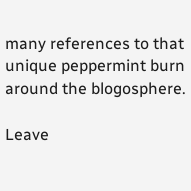many references to that unique peppermint burn around the blogosphere.

Leave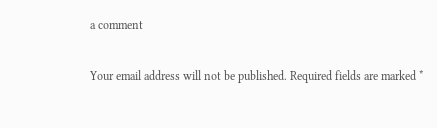a comment

Your email address will not be published. Required fields are marked *